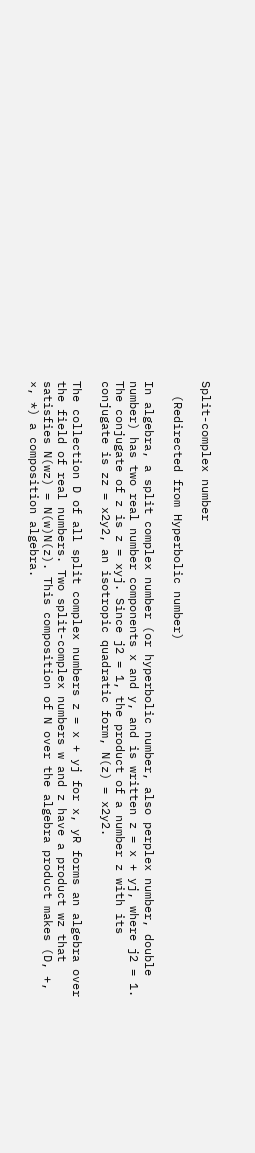Split-complex number

  (Redirected from Hyperbolic number)

In algebra, a split complex number (or hyperbolic number, also perplex number, double number) has two real number components x and y, and is written z = x + yj, where j2 = 1. The conjugate of z is z = xyj. Since j2 = 1, the product of a number z with its conjugate is zz = x2y2, an isotropic quadratic form, N(z) = x2y2.

The collection D of all split complex numbers z = x + yj for x, yR forms an algebra over the field of real numbers. Two split-complex numbers w and z have a product wz that satisfies N(wz) = N(w)N(z). This composition of N over the algebra product makes (D, +, ×, *) a composition algebra.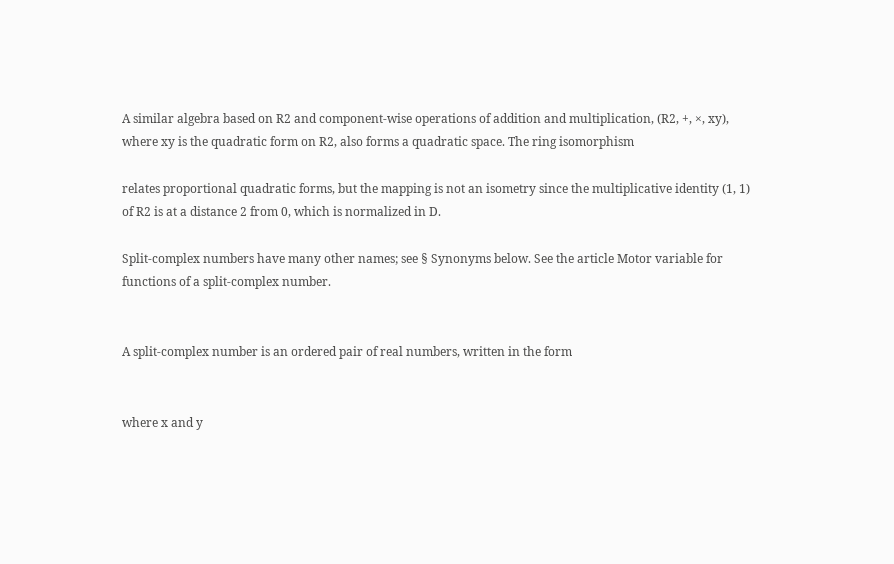A similar algebra based on R2 and component-wise operations of addition and multiplication, (R2, +, ×, xy), where xy is the quadratic form on R2, also forms a quadratic space. The ring isomorphism

relates proportional quadratic forms, but the mapping is not an isometry since the multiplicative identity (1, 1) of R2 is at a distance 2 from 0, which is normalized in D.

Split-complex numbers have many other names; see § Synonyms below. See the article Motor variable for functions of a split-complex number.


A split-complex number is an ordered pair of real numbers, written in the form


where x and y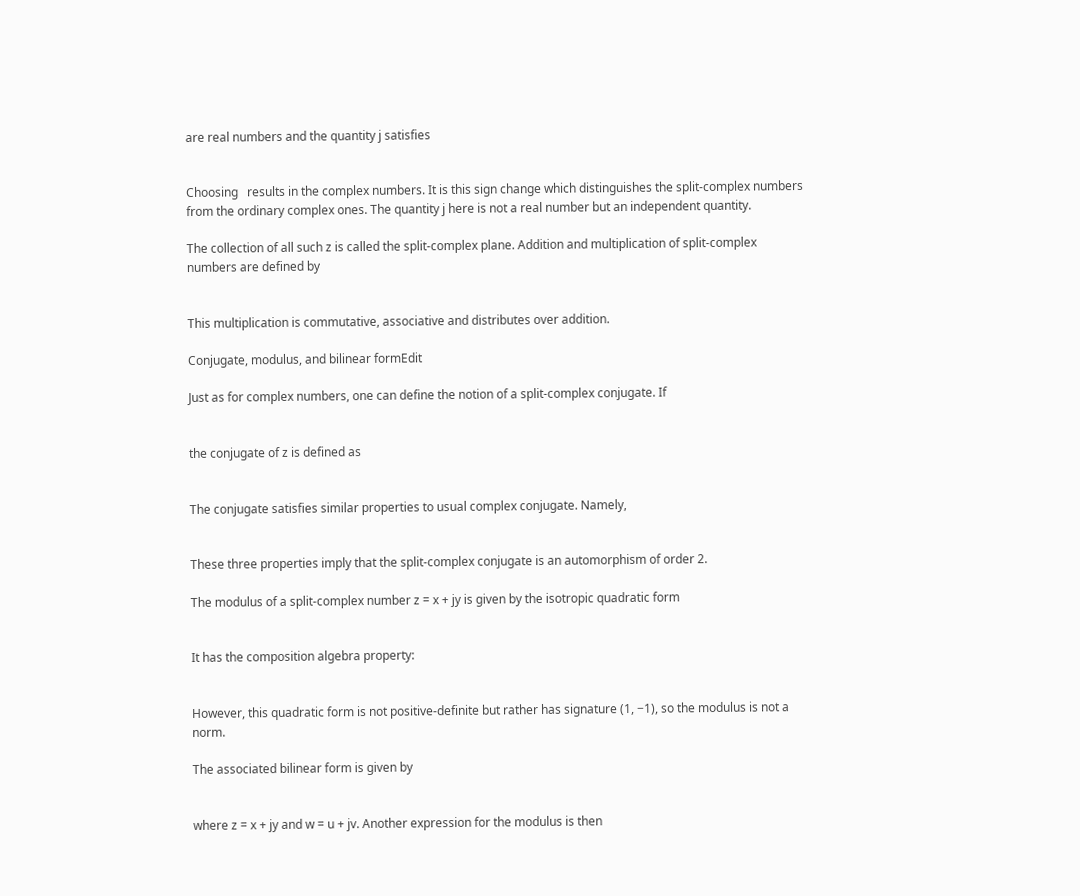are real numbers and the quantity j satisfies


Choosing   results in the complex numbers. It is this sign change which distinguishes the split-complex numbers from the ordinary complex ones. The quantity j here is not a real number but an independent quantity.

The collection of all such z is called the split-complex plane. Addition and multiplication of split-complex numbers are defined by


This multiplication is commutative, associative and distributes over addition.

Conjugate, modulus, and bilinear formEdit

Just as for complex numbers, one can define the notion of a split-complex conjugate. If


the conjugate of z is defined as


The conjugate satisfies similar properties to usual complex conjugate. Namely,


These three properties imply that the split-complex conjugate is an automorphism of order 2.

The modulus of a split-complex number z = x + jy is given by the isotropic quadratic form


It has the composition algebra property:


However, this quadratic form is not positive-definite but rather has signature (1, −1), so the modulus is not a norm.

The associated bilinear form is given by


where z = x + jy and w = u + jv. Another expression for the modulus is then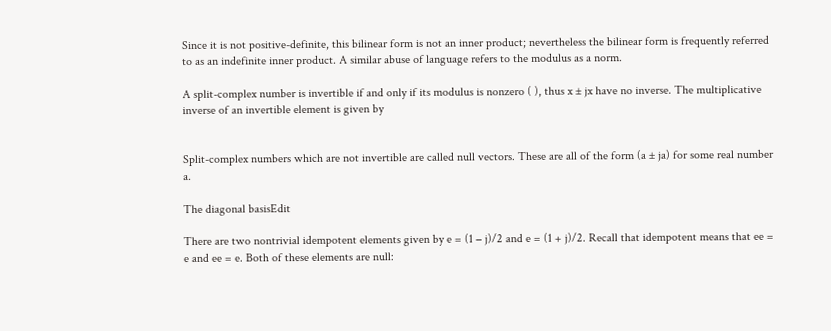Since it is not positive-definite, this bilinear form is not an inner product; nevertheless the bilinear form is frequently referred to as an indefinite inner product. A similar abuse of language refers to the modulus as a norm.

A split-complex number is invertible if and only if its modulus is nonzero ( ), thus x ± jx have no inverse. The multiplicative inverse of an invertible element is given by


Split-complex numbers which are not invertible are called null vectors. These are all of the form (a ± ja) for some real number a.

The diagonal basisEdit

There are two nontrivial idempotent elements given by e = (1 − j)/2 and e = (1 + j)/2. Recall that idempotent means that ee = e and ee = e. Both of these elements are null: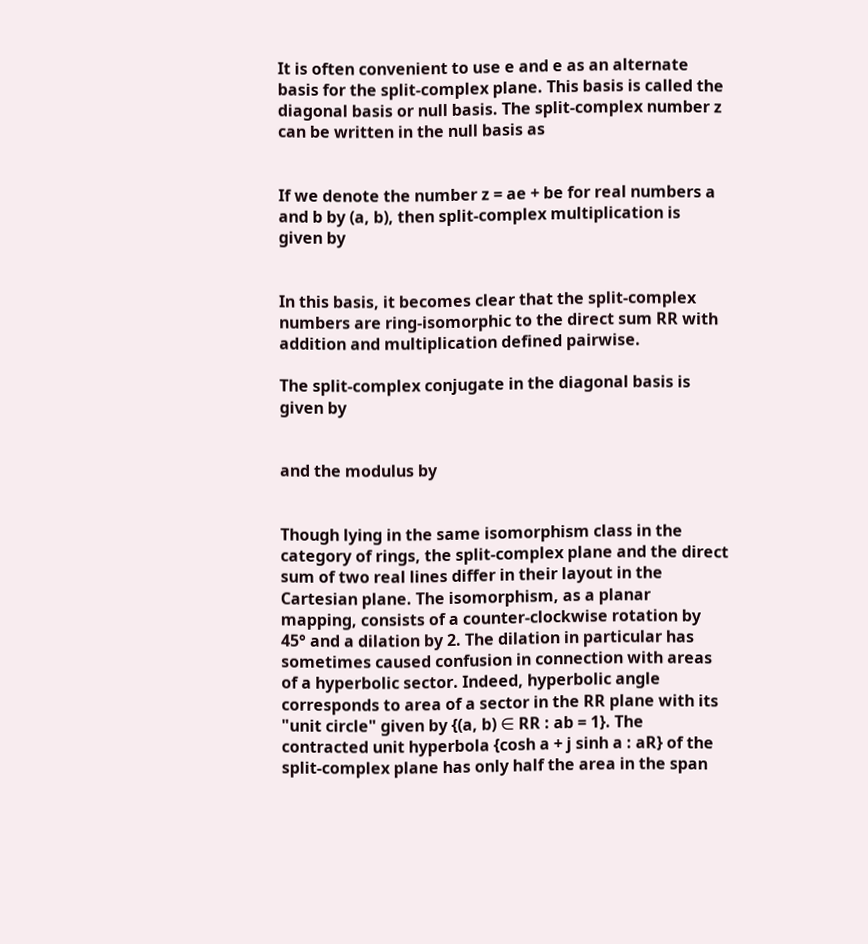It is often convenient to use e and e as an alternate basis for the split-complex plane. This basis is called the diagonal basis or null basis. The split-complex number z can be written in the null basis as


If we denote the number z = ae + be for real numbers a and b by (a, b), then split-complex multiplication is given by


In this basis, it becomes clear that the split-complex numbers are ring-isomorphic to the direct sum RR with addition and multiplication defined pairwise.

The split-complex conjugate in the diagonal basis is given by


and the modulus by


Though lying in the same isomorphism class in the category of rings, the split-complex plane and the direct sum of two real lines differ in their layout in the Cartesian plane. The isomorphism, as a planar mapping, consists of a counter-clockwise rotation by 45° and a dilation by 2. The dilation in particular has sometimes caused confusion in connection with areas of a hyperbolic sector. Indeed, hyperbolic angle corresponds to area of a sector in the RR plane with its "unit circle" given by {(a, b) ∈ RR : ab = 1}. The contracted unit hyperbola {cosh a + j sinh a : aR} of the split-complex plane has only half the area in the span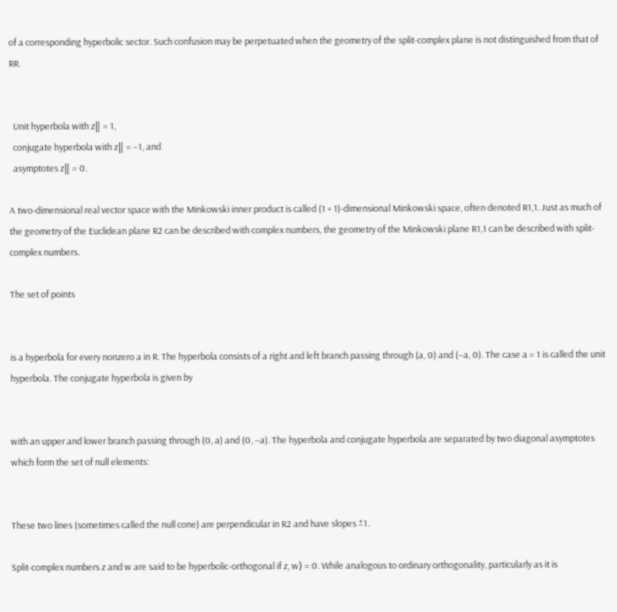of a corresponding hyperbolic sector. Such confusion may be perpetuated when the geometry of the split-complex plane is not distinguished from that of RR.


  Unit hyperbola with z‖ = 1,
  conjugate hyperbola with z‖ = −1, and
  asymptotes z‖ = 0.

A two-dimensional real vector space with the Minkowski inner product is called (1 + 1)-dimensional Minkowski space, often denoted R1,1. Just as much of the geometry of the Euclidean plane R2 can be described with complex numbers, the geometry of the Minkowski plane R1,1 can be described with split-complex numbers.

The set of points


is a hyperbola for every nonzero a in R. The hyperbola consists of a right and left branch passing through (a, 0) and (−a, 0). The case a = 1 is called the unit hyperbola. The conjugate hyperbola is given by


with an upper and lower branch passing through (0, a) and (0, −a). The hyperbola and conjugate hyperbola are separated by two diagonal asymptotes which form the set of null elements:


These two lines (sometimes called the null cone) are perpendicular in R2 and have slopes ±1.

Split-complex numbers z and w are said to be hyperbolic-orthogonal if z, w⟩ = 0. While analogous to ordinary orthogonality, particularly as it is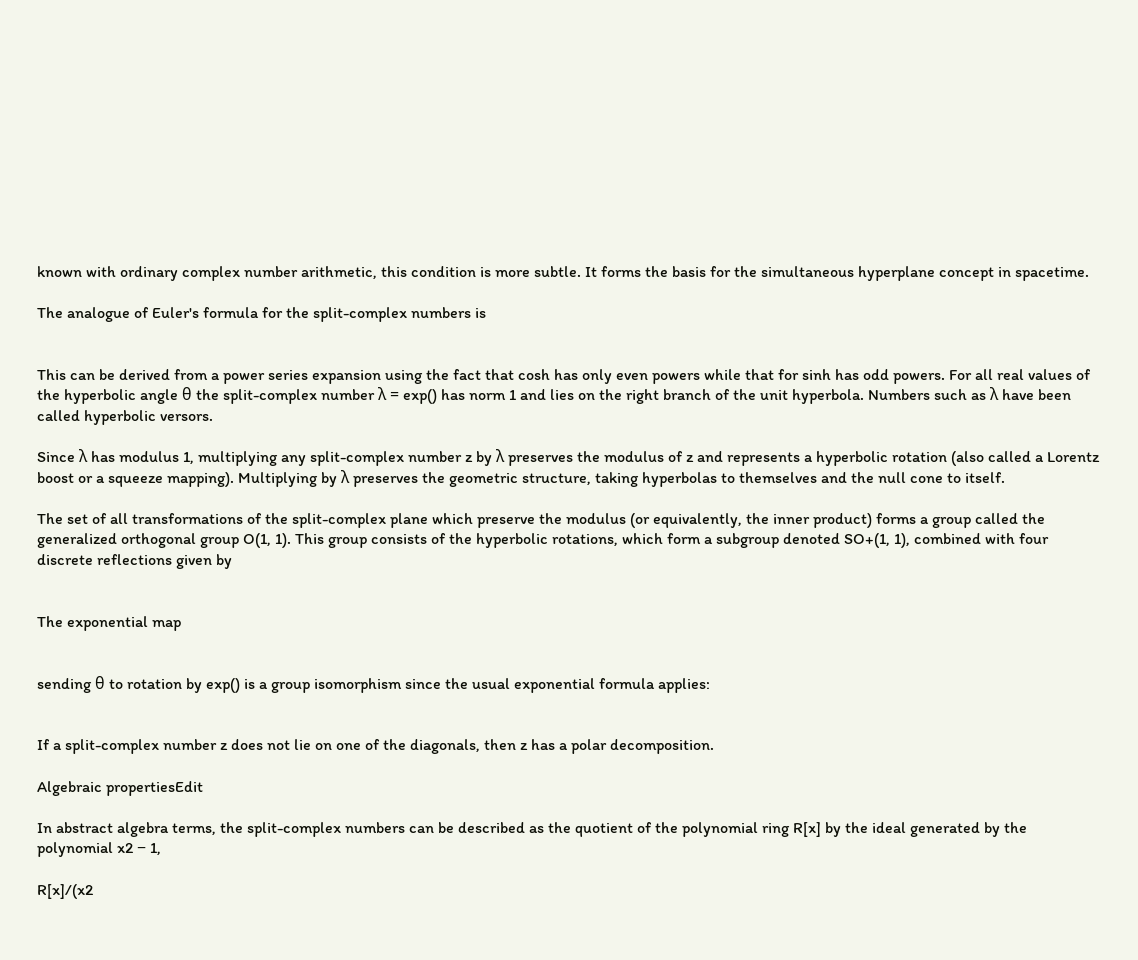known with ordinary complex number arithmetic, this condition is more subtle. It forms the basis for the simultaneous hyperplane concept in spacetime.

The analogue of Euler's formula for the split-complex numbers is


This can be derived from a power series expansion using the fact that cosh has only even powers while that for sinh has odd powers. For all real values of the hyperbolic angle θ the split-complex number λ = exp() has norm 1 and lies on the right branch of the unit hyperbola. Numbers such as λ have been called hyperbolic versors.

Since λ has modulus 1, multiplying any split-complex number z by λ preserves the modulus of z and represents a hyperbolic rotation (also called a Lorentz boost or a squeeze mapping). Multiplying by λ preserves the geometric structure, taking hyperbolas to themselves and the null cone to itself.

The set of all transformations of the split-complex plane which preserve the modulus (or equivalently, the inner product) forms a group called the generalized orthogonal group O(1, 1). This group consists of the hyperbolic rotations, which form a subgroup denoted SO+(1, 1), combined with four discrete reflections given by


The exponential map


sending θ to rotation by exp() is a group isomorphism since the usual exponential formula applies:


If a split-complex number z does not lie on one of the diagonals, then z has a polar decomposition.

Algebraic propertiesEdit

In abstract algebra terms, the split-complex numbers can be described as the quotient of the polynomial ring R[x] by the ideal generated by the polynomial x2 − 1,

R[x]/(x2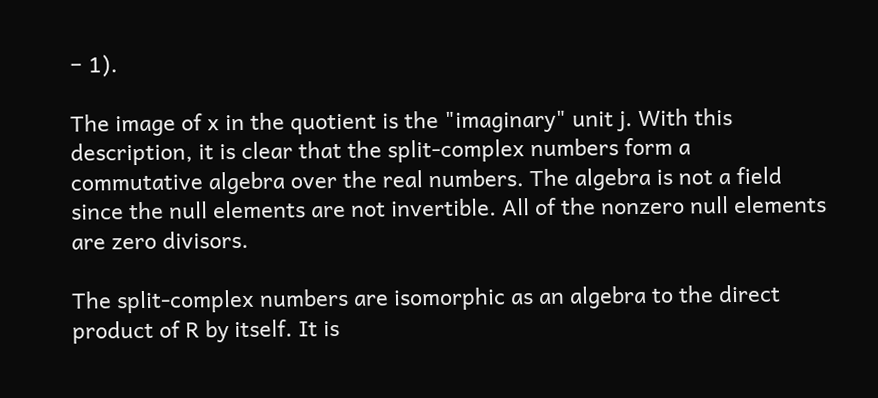− 1).

The image of x in the quotient is the "imaginary" unit j. With this description, it is clear that the split-complex numbers form a commutative algebra over the real numbers. The algebra is not a field since the null elements are not invertible. All of the nonzero null elements are zero divisors.

The split-complex numbers are isomorphic as an algebra to the direct product of R by itself. It is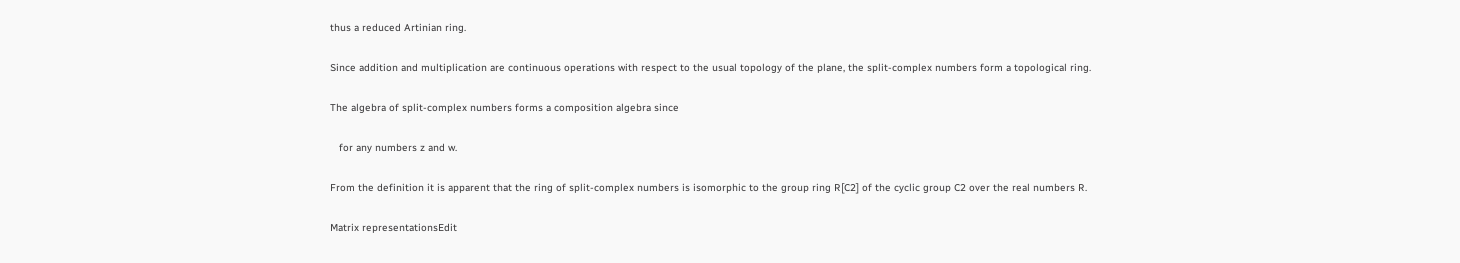thus a reduced Artinian ring.

Since addition and multiplication are continuous operations with respect to the usual topology of the plane, the split-complex numbers form a topological ring.

The algebra of split-complex numbers forms a composition algebra since

   for any numbers z and w.

From the definition it is apparent that the ring of split-complex numbers is isomorphic to the group ring R[C2] of the cyclic group C2 over the real numbers R.

Matrix representationsEdit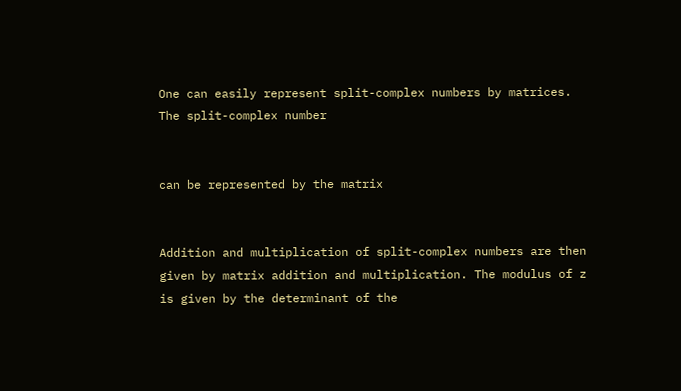One can easily represent split-complex numbers by matrices. The split-complex number


can be represented by the matrix


Addition and multiplication of split-complex numbers are then given by matrix addition and multiplication. The modulus of z is given by the determinant of the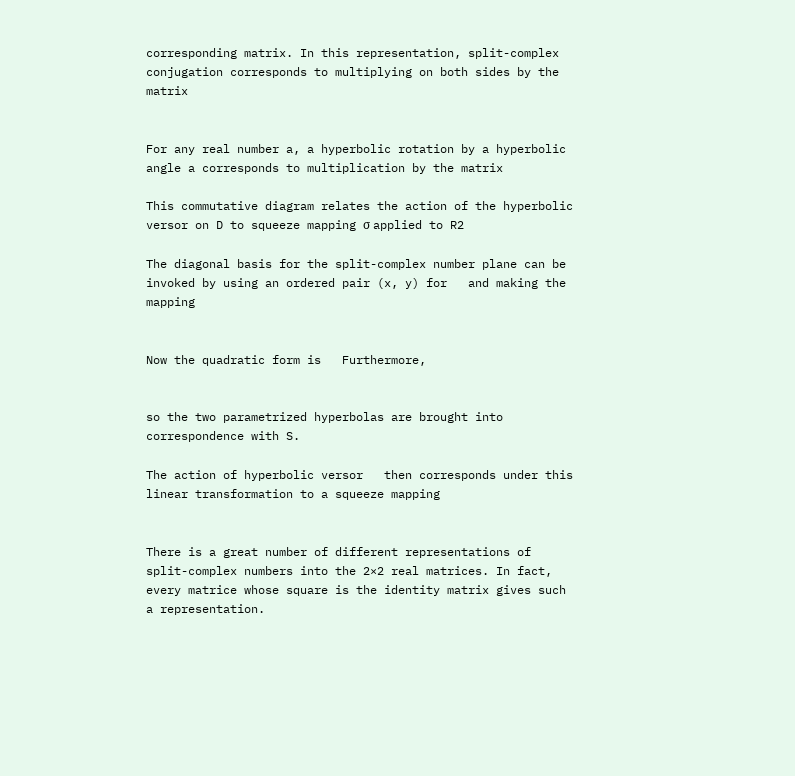corresponding matrix. In this representation, split-complex conjugation corresponds to multiplying on both sides by the matrix


For any real number a, a hyperbolic rotation by a hyperbolic angle a corresponds to multiplication by the matrix

This commutative diagram relates the action of the hyperbolic versor on D to squeeze mapping σ applied to R2

The diagonal basis for the split-complex number plane can be invoked by using an ordered pair (x, y) for   and making the mapping


Now the quadratic form is   Furthermore,


so the two parametrized hyperbolas are brought into correspondence with S.

The action of hyperbolic versor   then corresponds under this linear transformation to a squeeze mapping


There is a great number of different representations of split-complex numbers into the 2×2 real matrices. In fact, every matrice whose square is the identity matrix gives such a representation.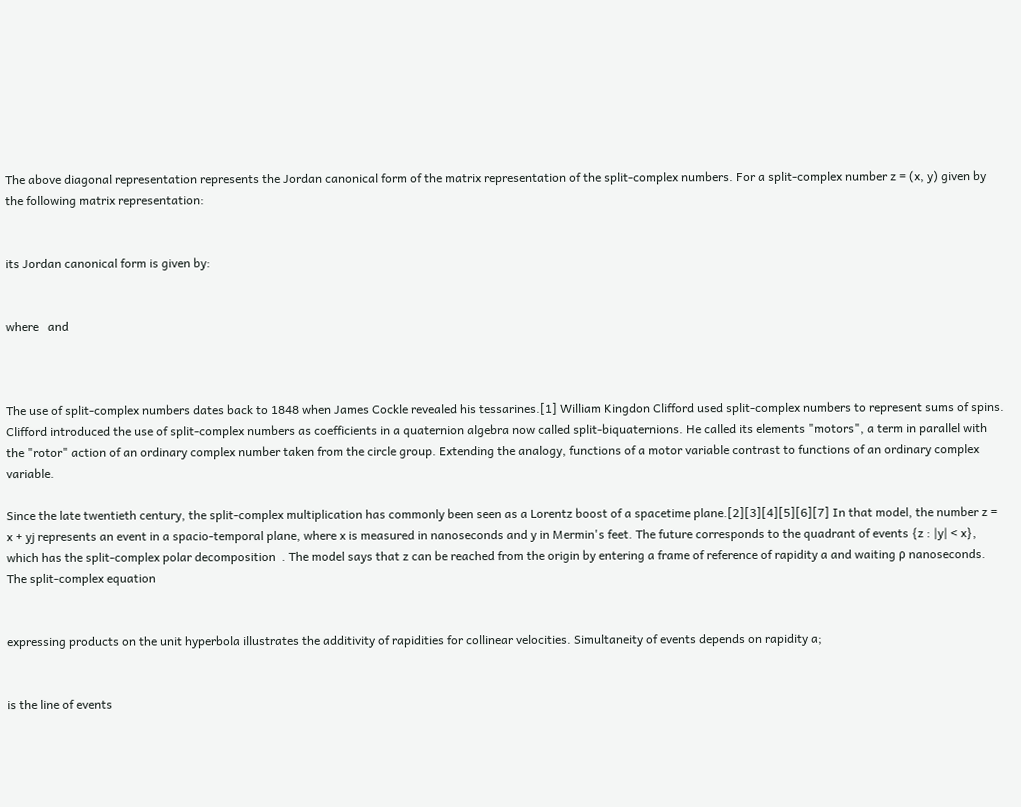The above diagonal representation represents the Jordan canonical form of the matrix representation of the split-complex numbers. For a split-complex number z = (x, y) given by the following matrix representation:


its Jordan canonical form is given by:


where   and



The use of split-complex numbers dates back to 1848 when James Cockle revealed his tessarines.[1] William Kingdon Clifford used split-complex numbers to represent sums of spins. Clifford introduced the use of split-complex numbers as coefficients in a quaternion algebra now called split-biquaternions. He called its elements "motors", a term in parallel with the "rotor" action of an ordinary complex number taken from the circle group. Extending the analogy, functions of a motor variable contrast to functions of an ordinary complex variable.

Since the late twentieth century, the split-complex multiplication has commonly been seen as a Lorentz boost of a spacetime plane.[2][3][4][5][6][7] In that model, the number z = x + yj represents an event in a spacio-temporal plane, where x is measured in nanoseconds and y in Mermin's feet. The future corresponds to the quadrant of events {z : |y| < x}, which has the split-complex polar decomposition  . The model says that z can be reached from the origin by entering a frame of reference of rapidity a and waiting ρ nanoseconds. The split-complex equation


expressing products on the unit hyperbola illustrates the additivity of rapidities for collinear velocities. Simultaneity of events depends on rapidity a;


is the line of events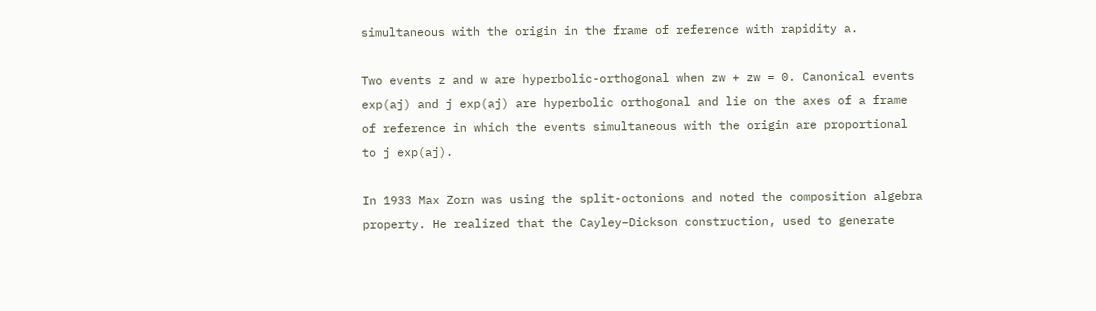simultaneous with the origin in the frame of reference with rapidity a.

Two events z and w are hyperbolic-orthogonal when zw + zw = 0. Canonical events exp(aj) and j exp(aj) are hyperbolic orthogonal and lie on the axes of a frame of reference in which the events simultaneous with the origin are proportional to j exp(aj).

In 1933 Max Zorn was using the split-octonions and noted the composition algebra property. He realized that the Cayley–Dickson construction, used to generate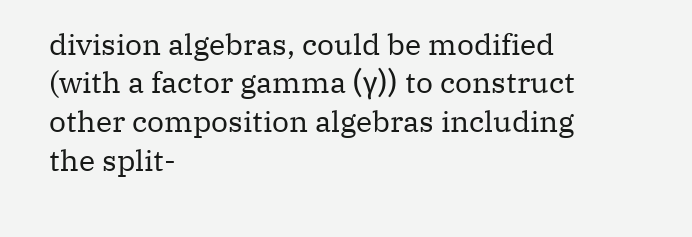division algebras, could be modified (with a factor gamma (γ)) to construct other composition algebras including the split-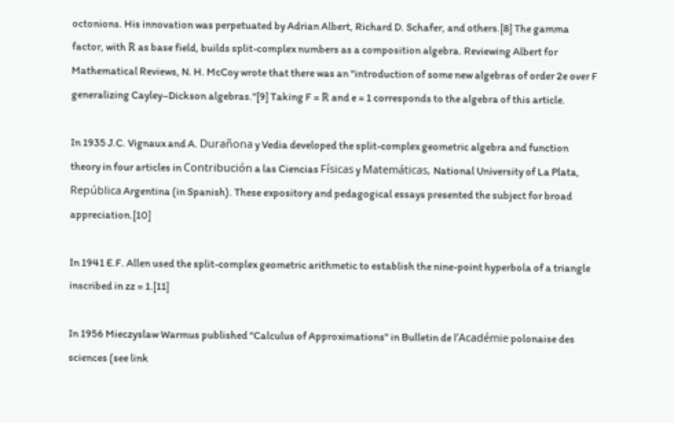octonions. His innovation was perpetuated by Adrian Albert, Richard D. Schafer, and others.[8] The gamma factor, with ℝ as base field, builds split-complex numbers as a composition algebra. Reviewing Albert for Mathematical Reviews, N. H. McCoy wrote that there was an "introduction of some new algebras of order 2e over F generalizing Cayley–Dickson algebras."[9] Taking F = ℝ and e = 1 corresponds to the algebra of this article.

In 1935 J.C. Vignaux and A. Durañona y Vedia developed the split-complex geometric algebra and function theory in four articles in Contribución a las Ciencias Físicas y Matemáticas, National University of La Plata, República Argentina (in Spanish). These expository and pedagogical essays presented the subject for broad appreciation.[10]

In 1941 E.F. Allen used the split-complex geometric arithmetic to establish the nine-point hyperbola of a triangle inscribed in zz = 1.[11]

In 1956 Mieczyslaw Warmus published "Calculus of Approximations" in Bulletin de l’Académie polonaise des sciences (see link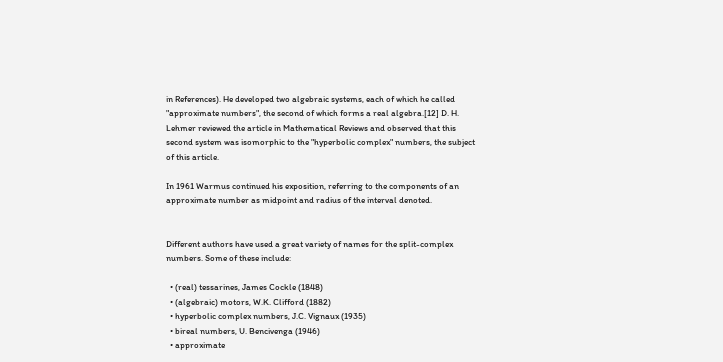in References). He developed two algebraic systems, each of which he called "approximate numbers", the second of which forms a real algebra.[12] D. H. Lehmer reviewed the article in Mathematical Reviews and observed that this second system was isomorphic to the "hyperbolic complex" numbers, the subject of this article.

In 1961 Warmus continued his exposition, referring to the components of an approximate number as midpoint and radius of the interval denoted.


Different authors have used a great variety of names for the split-complex numbers. Some of these include:

  • (real) tessarines, James Cockle (1848)
  • (algebraic) motors, W.K. Clifford (1882)
  • hyperbolic complex numbers, J.C. Vignaux (1935)
  • bireal numbers, U. Bencivenga (1946)
  • approximate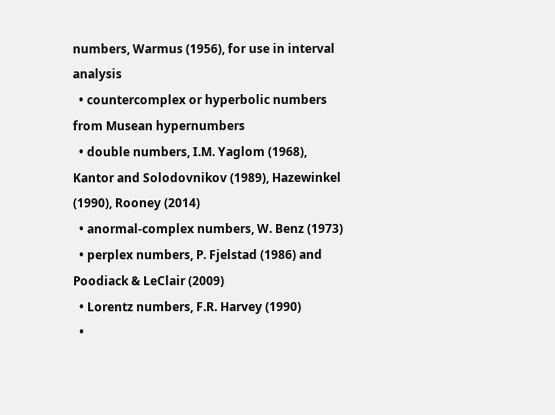numbers, Warmus (1956), for use in interval analysis
  • countercomplex or hyperbolic numbers from Musean hypernumbers
  • double numbers, I.M. Yaglom (1968), Kantor and Solodovnikov (1989), Hazewinkel (1990), Rooney (2014)
  • anormal-complex numbers, W. Benz (1973)
  • perplex numbers, P. Fjelstad (1986) and Poodiack & LeClair (2009)
  • Lorentz numbers, F.R. Harvey (1990)
  •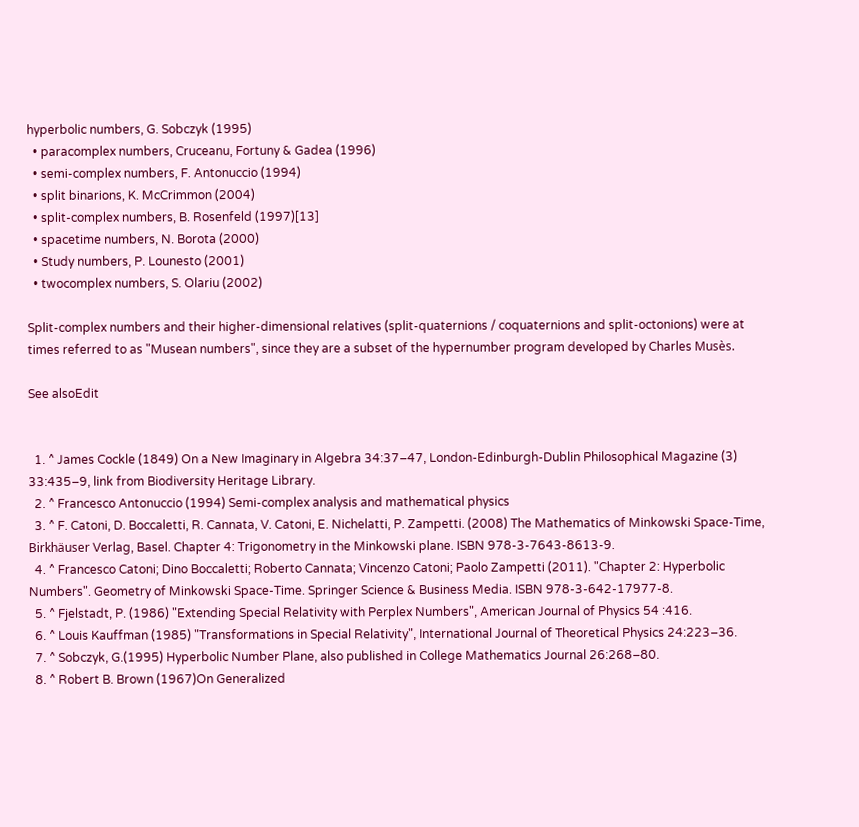hyperbolic numbers, G. Sobczyk (1995)
  • paracomplex numbers, Cruceanu, Fortuny & Gadea (1996)
  • semi-complex numbers, F. Antonuccio (1994)
  • split binarions, K. McCrimmon (2004)
  • split-complex numbers, B. Rosenfeld (1997)[13]
  • spacetime numbers, N. Borota (2000)
  • Study numbers, P. Lounesto (2001)
  • twocomplex numbers, S. Olariu (2002)

Split-complex numbers and their higher-dimensional relatives (split-quaternions / coquaternions and split-octonions) were at times referred to as "Musean numbers", since they are a subset of the hypernumber program developed by Charles Musès.

See alsoEdit


  1. ^ James Cockle (1849) On a New Imaginary in Algebra 34:37–47, London-Edinburgh-Dublin Philosophical Magazine (3) 33:435–9, link from Biodiversity Heritage Library.
  2. ^ Francesco Antonuccio (1994) Semi-complex analysis and mathematical physics
  3. ^ F. Catoni, D. Boccaletti, R. Cannata, V. Catoni, E. Nichelatti, P. Zampetti. (2008) The Mathematics of Minkowski Space-Time, Birkhäuser Verlag, Basel. Chapter 4: Trigonometry in the Minkowski plane. ISBN 978-3-7643-8613-9.
  4. ^ Francesco Catoni; Dino Boccaletti; Roberto Cannata; Vincenzo Catoni; Paolo Zampetti (2011). "Chapter 2: Hyperbolic Numbers". Geometry of Minkowski Space-Time. Springer Science & Business Media. ISBN 978-3-642-17977-8.
  5. ^ Fjelstadt, P. (1986) "Extending Special Relativity with Perplex Numbers", American Journal of Physics 54 :416.
  6. ^ Louis Kauffman (1985) "Transformations in Special Relativity", International Journal of Theoretical Physics 24:223–36.
  7. ^ Sobczyk, G.(1995) Hyperbolic Number Plane, also published in College Mathematics Journal 26:268–80.
  8. ^ Robert B. Brown (1967)On Generalized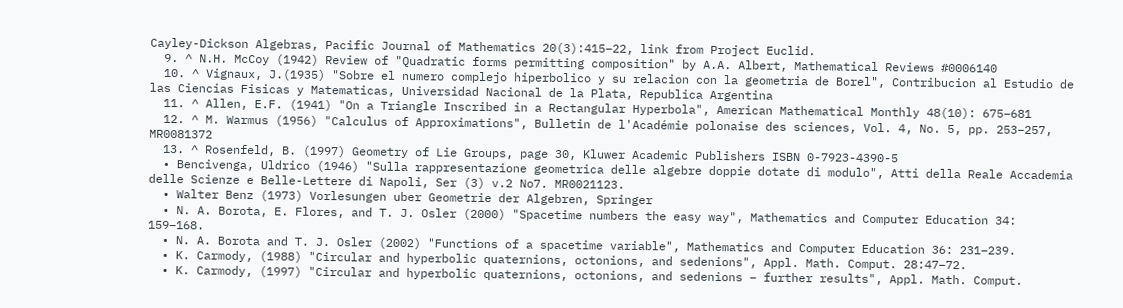Cayley-Dickson Algebras, Pacific Journal of Mathematics 20(3):415–22, link from Project Euclid.
  9. ^ N.H. McCoy (1942) Review of "Quadratic forms permitting composition" by A.A. Albert, Mathematical Reviews #0006140
  10. ^ Vignaux, J.(1935) "Sobre el numero complejo hiperbolico y su relacion con la geometria de Borel", Contribucion al Estudio de las Ciencias Fisicas y Matematicas, Universidad Nacional de la Plata, Republica Argentina
  11. ^ Allen, E.F. (1941) "On a Triangle Inscribed in a Rectangular Hyperbola", American Mathematical Monthly 48(10): 675–681
  12. ^ M. Warmus (1956) "Calculus of Approximations", Bulletin de l'Académie polonaise des sciences, Vol. 4, No. 5, pp. 253–257, MR0081372
  13. ^ Rosenfeld, B. (1997) Geometry of Lie Groups, page 30, Kluwer Academic Publishers ISBN 0-7923-4390-5
  • Bencivenga, Uldrico (1946) "Sulla rappresentazione geometrica delle algebre doppie dotate di modulo", Atti della Reale Accademia delle Scienze e Belle-Lettere di Napoli, Ser (3) v.2 No7. MR0021123.
  • Walter Benz (1973) Vorlesungen uber Geometrie der Algebren, Springer
  • N. A. Borota, E. Flores, and T. J. Osler (2000) "Spacetime numbers the easy way", Mathematics and Computer Education 34: 159–168.
  • N. A. Borota and T. J. Osler (2002) "Functions of a spacetime variable", Mathematics and Computer Education 36: 231–239.
  • K. Carmody, (1988) "Circular and hyperbolic quaternions, octonions, and sedenions", Appl. Math. Comput. 28:47–72.
  • K. Carmody, (1997) "Circular and hyperbolic quaternions, octonions, and sedenions – further results", Appl. Math. Comput.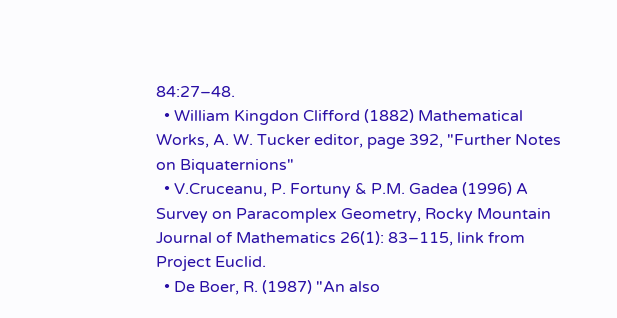84:27–48.
  • William Kingdon Clifford (1882) Mathematical Works, A. W. Tucker editor, page 392, "Further Notes on Biquaternions"
  • V.Cruceanu, P. Fortuny & P.M. Gadea (1996) A Survey on Paracomplex Geometry, Rocky Mountain Journal of Mathematics 26(1): 83–115, link from Project Euclid.
  • De Boer, R. (1987) "An also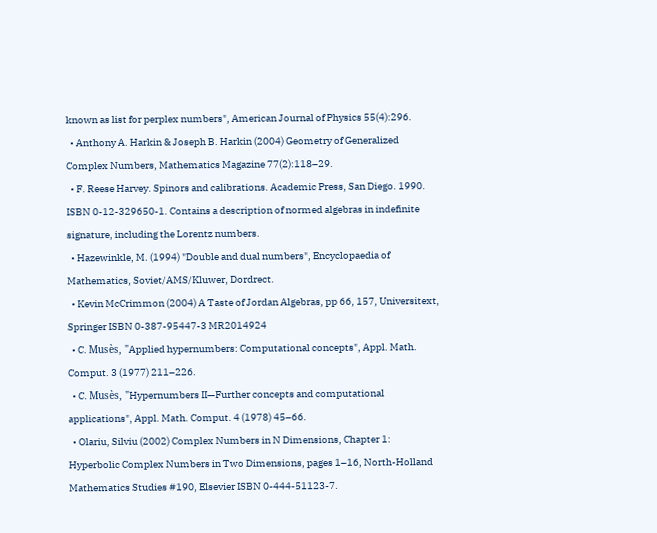known as list for perplex numbers", American Journal of Physics 55(4):296.
  • Anthony A. Harkin & Joseph B. Harkin (2004) Geometry of Generalized Complex Numbers, Mathematics Magazine 77(2):118–29.
  • F. Reese Harvey. Spinors and calibrations. Academic Press, San Diego. 1990. ISBN 0-12-329650-1. Contains a description of normed algebras in indefinite signature, including the Lorentz numbers.
  • Hazewinkle, M. (1994) "Double and dual numbers", Encyclopaedia of Mathematics, Soviet/AMS/Kluwer, Dordrect.
  • Kevin McCrimmon (2004) A Taste of Jordan Algebras, pp 66, 157, Universitext, Springer ISBN 0-387-95447-3 MR2014924
  • C. Musès, "Applied hypernumbers: Computational concepts", Appl. Math. Comput. 3 (1977) 211–226.
  • C. Musès, "Hypernumbers II—Further concepts and computational applications", Appl. Math. Comput. 4 (1978) 45–66.
  • Olariu, Silviu (2002) Complex Numbers in N Dimensions, Chapter 1: Hyperbolic Complex Numbers in Two Dimensions, pages 1–16, North-Holland Mathematics Studies #190, Elsevier ISBN 0-444-51123-7.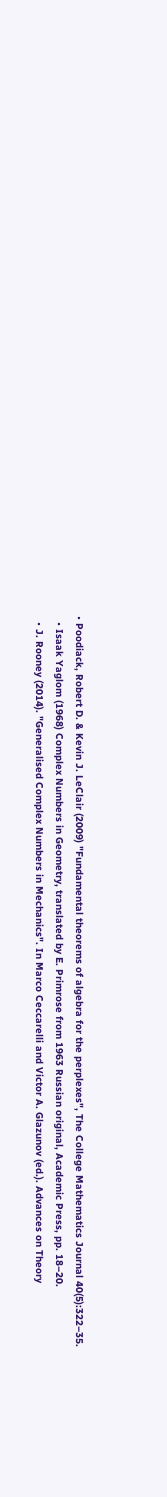• Poodiack, Robert D. & Kevin J. LeClair (2009) "Fundamental theorems of algebra for the perplexes", The College Mathematics Journal 40(5):322–35.
  • Isaak Yaglom (1968) Complex Numbers in Geometry, translated by E. Primrose from 1963 Russian original, Academic Press, pp. 18–20.
  • J. Rooney (2014). "Generalised Complex Numbers in Mechanics". In Marco Ceccarelli and Victor A. Glazunov (ed.). Advances on Theory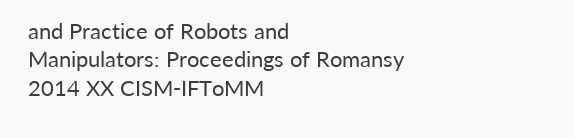and Practice of Robots and Manipulators: Proceedings of Romansy 2014 XX CISM-IFToMM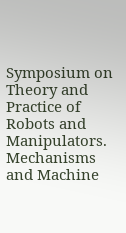Symposium on Theory and Practice of Robots and Manipulators. Mechanisms and Machine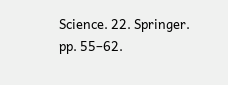Science. 22. Springer. pp. 55–62.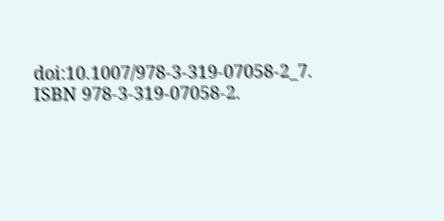doi:10.1007/978-3-319-07058-2_7. ISBN 978-3-319-07058-2.